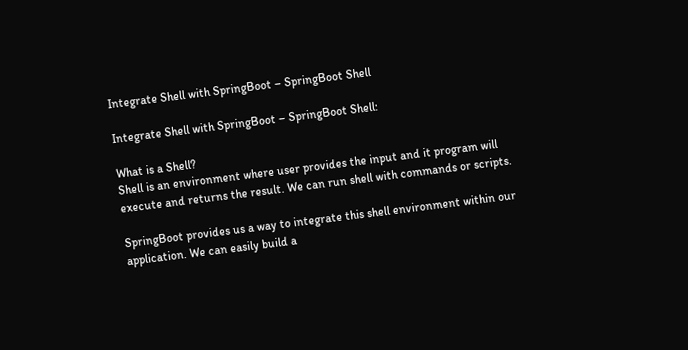Integrate Shell with SpringBoot – SpringBoot Shell

Integrate Shell with SpringBoot – SpringBoot Shell:

What is a Shell?
Shell is an environment where user provides the input and it program will execute and returns the result. We can run shell with commands or scripts.

SpringBoot provides us a way to integrate this shell environment within our application. We can easily build a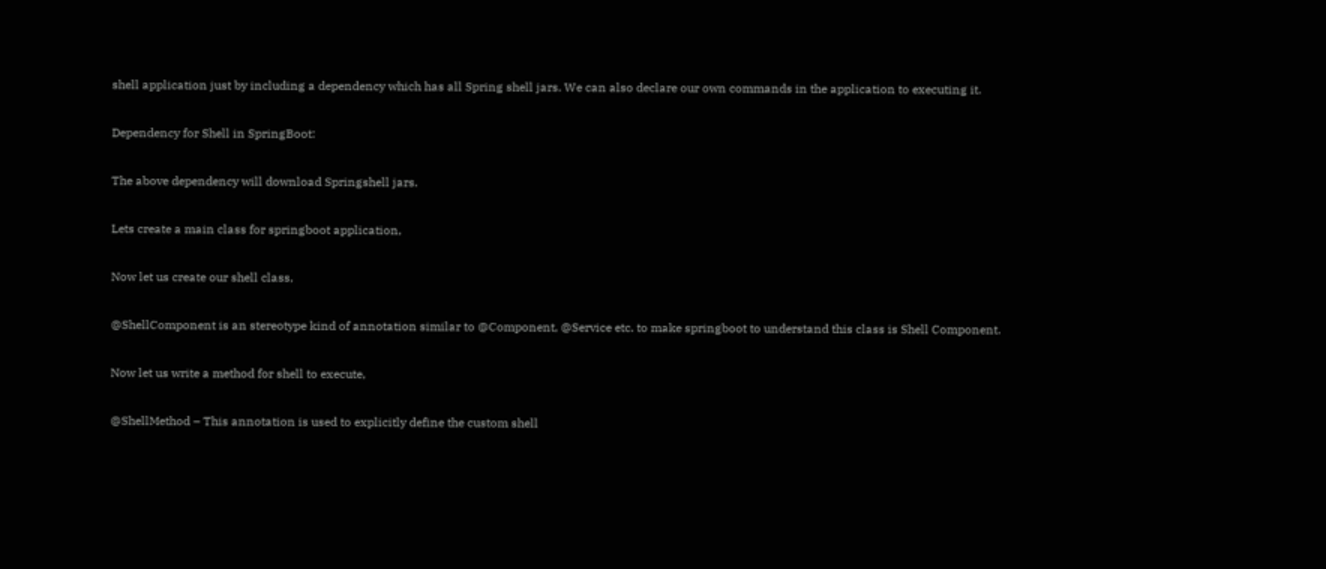shell application just by including a dependency which has all Spring shell jars. We can also declare our own commands in the application to executing it.

Dependency for Shell in SpringBoot:

The above dependency will download Springshell jars.

Lets create a main class for springboot application,

Now let us create our shell class,

@ShellComponent is an stereotype kind of annotation similar to @Component, @Service etc. to make springboot to understand this class is Shell Component.

Now let us write a method for shell to execute,

@ShellMethod – This annotation is used to explicitly define the custom shell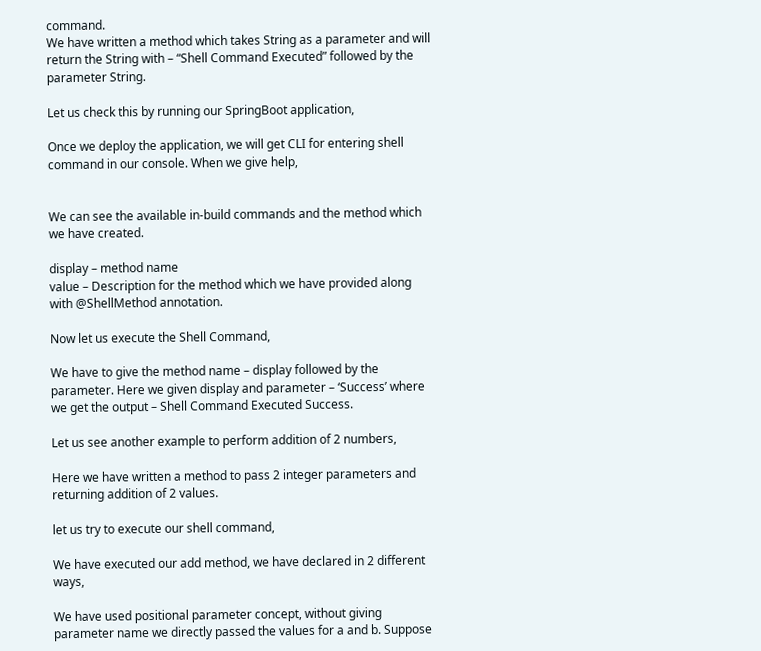command.
We have written a method which takes String as a parameter and will return the String with – “Shell Command Executed” followed by the parameter String.

Let us check this by running our SpringBoot application,

Once we deploy the application, we will get CLI for entering shell command in our console. When we give help,


We can see the available in-build commands and the method which we have created.

display – method name
value – Description for the method which we have provided along with @ShellMethod annotation.

Now let us execute the Shell Command,

We have to give the method name – display followed by the parameter. Here we given display and parameter – ‘Success’ where we get the output – Shell Command Executed Success.

Let us see another example to perform addition of 2 numbers,

Here we have written a method to pass 2 integer parameters and returning addition of 2 values.

let us try to execute our shell command,

We have executed our add method, we have declared in 2 different ways,

We have used positional parameter concept, without giving parameter name we directly passed the values for a and b. Suppose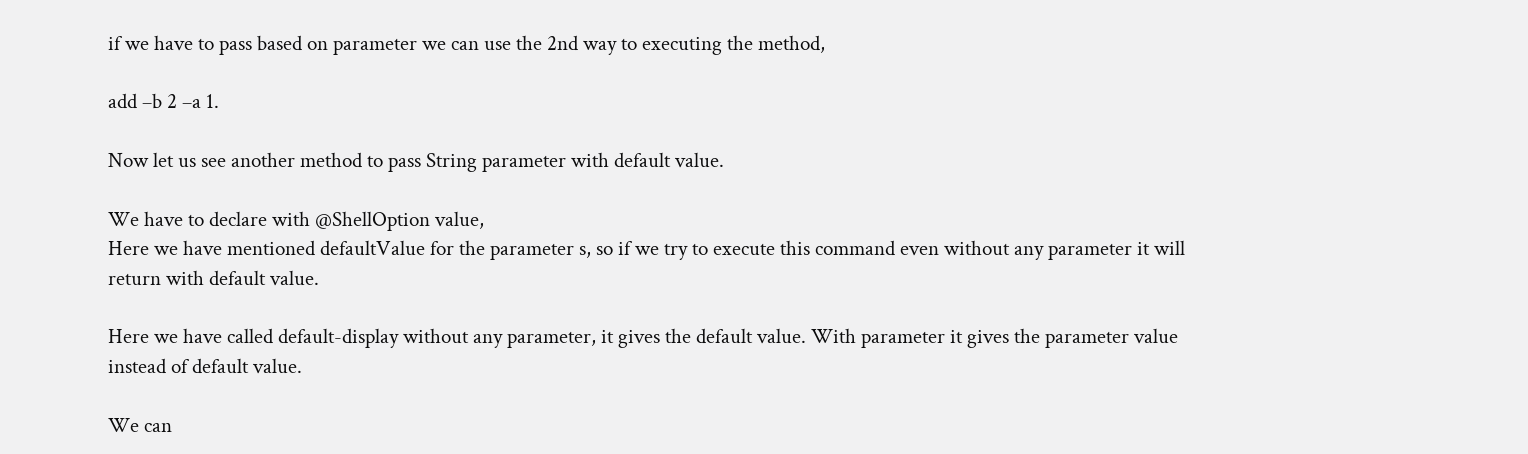if we have to pass based on parameter we can use the 2nd way to executing the method,

add –b 2 –a 1.

Now let us see another method to pass String parameter with default value.

We have to declare with @ShellOption value,
Here we have mentioned defaultValue for the parameter s, so if we try to execute this command even without any parameter it will return with default value.

Here we have called default-display without any parameter, it gives the default value. With parameter it gives the parameter value instead of default value.

We can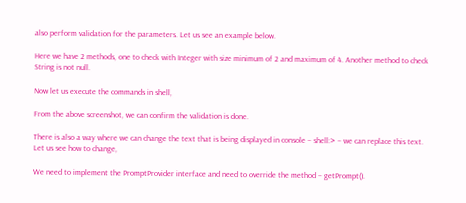also perform validation for the parameters. Let us see an example below.

Here we have 2 methods, one to check with Integer with size minimum of 2 and maximum of 4. Another method to check String is not null.

Now let us execute the commands in shell,

From the above screenshot, we can confirm the validation is done.

There is also a way where we can change the text that is being displayed in console – shell:> – we can replace this text. Let us see how to change,

We need to implement the PromptProvider interface and need to override the method – getPrompt().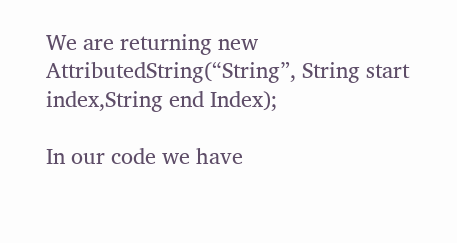We are returning new AttributedString(“String”, String start index,String end Index);

In our code we have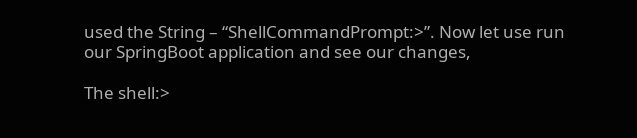used the String – “ShellCommandPrompt:>”. Now let use run our SpringBoot application and see our changes,

The shell:>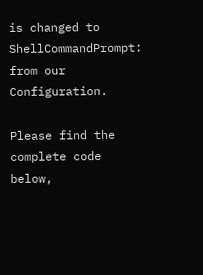is changed to ShellCommandPrompt: from our Configuration.

Please find the complete code below,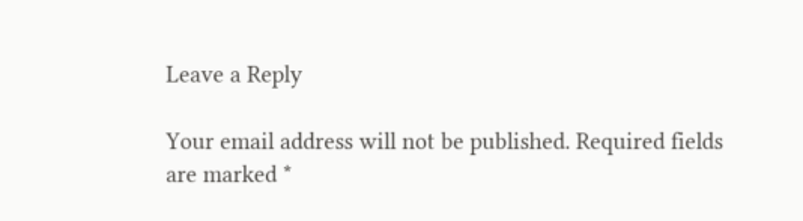Leave a Reply

Your email address will not be published. Required fields are marked *